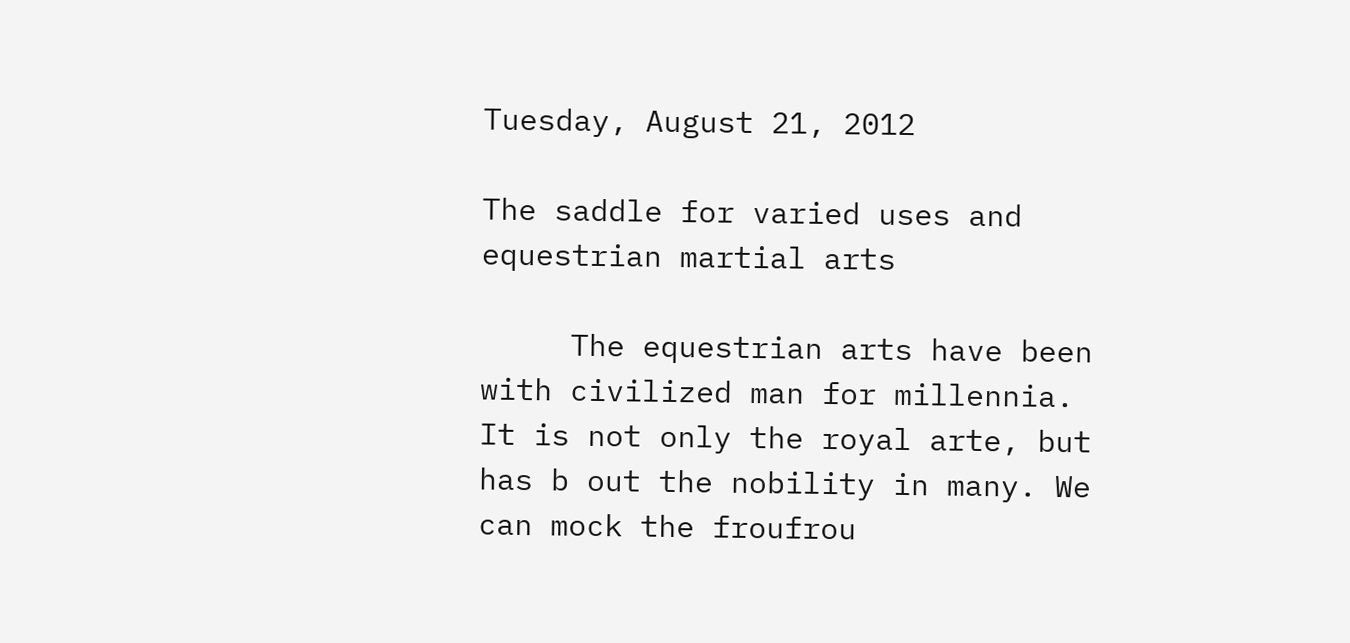Tuesday, August 21, 2012

The saddle for varied uses and equestrian martial arts

     The equestrian arts have been with civilized man for millennia. It is not only the royal arte, but has b out the nobility in many. We can mock the froufrou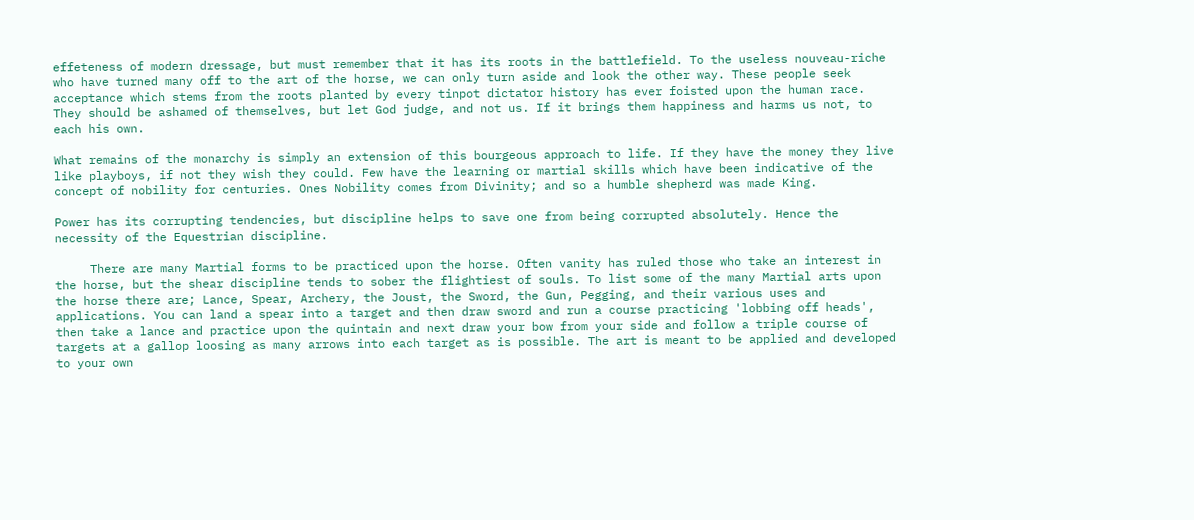effeteness of modern dressage, but must remember that it has its roots in the battlefield. To the useless nouveau-riche who have turned many off to the art of the horse, we can only turn aside and look the other way. These people seek acceptance which stems from the roots planted by every tinpot dictator history has ever foisted upon the human race. They should be ashamed of themselves, but let God judge, and not us. If it brings them happiness and harms us not, to each his own.

What remains of the monarchy is simply an extension of this bourgeous approach to life. If they have the money they live like playboys, if not they wish they could. Few have the learning or martial skills which have been indicative of the concept of nobility for centuries. Ones Nobility comes from Divinity; and so a humble shepherd was made King.

Power has its corrupting tendencies, but discipline helps to save one from being corrupted absolutely. Hence the necessity of the Equestrian discipline.

     There are many Martial forms to be practiced upon the horse. Often vanity has ruled those who take an interest in the horse, but the shear discipline tends to sober the flightiest of souls. To list some of the many Martial arts upon the horse there are; Lance, Spear, Archery, the Joust, the Sword, the Gun, Pegging, and their various uses and applications. You can land a spear into a target and then draw sword and run a course practicing 'lobbing off heads', then take a lance and practice upon the quintain and next draw your bow from your side and follow a triple course of targets at a gallop loosing as many arrows into each target as is possible. The art is meant to be applied and developed to your own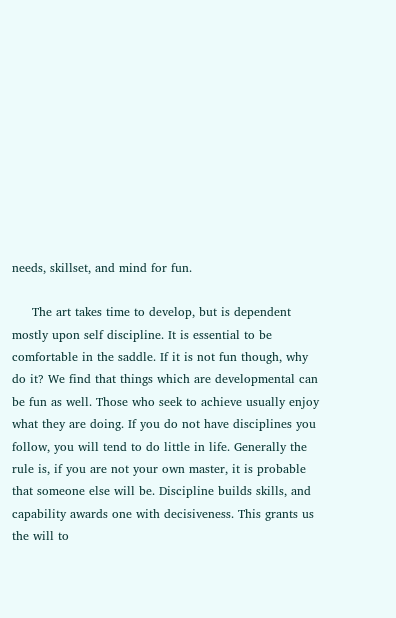needs, skillset, and mind for fun.

     The art takes time to develop, but is dependent mostly upon self discipline. It is essential to be comfortable in the saddle. If it is not fun though, why do it? We find that things which are developmental can be fun as well. Those who seek to achieve usually enjoy what they are doing. If you do not have disciplines you follow, you will tend to do little in life. Generally the rule is, if you are not your own master, it is probable that someone else will be. Discipline builds skills, and capability awards one with decisiveness. This grants us the will to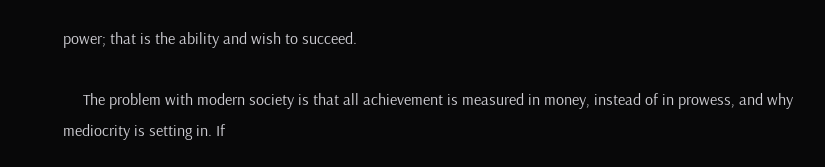power; that is the ability and wish to succeed.

     The problem with modern society is that all achievement is measured in money, instead of in prowess, and why mediocrity is setting in. If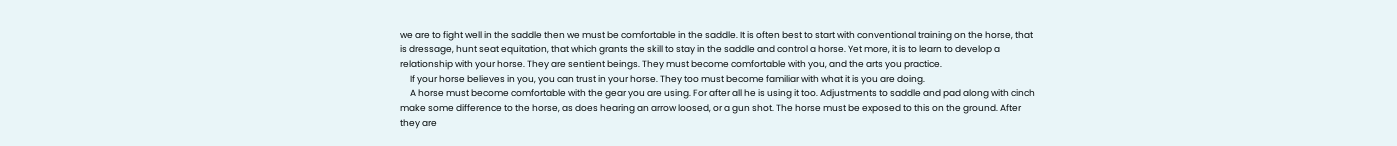we are to fight well in the saddle then we must be comfortable in the saddle. It is often best to start with conventional training on the horse, that is dressage, hunt seat equitation, that which grants the skill to stay in the saddle and control a horse. Yet more, it is to learn to develop a relationship with your horse. They are sentient beings. They must become comfortable with you, and the arts you practice.
     If your horse believes in you, you can trust in your horse. They too must become familiar with what it is you are doing.
     A horse must become comfortable with the gear you are using. For after all he is using it too. Adjustments to saddle and pad along with cinch make some difference to the horse, as does hearing an arrow loosed, or a gun shot. The horse must be exposed to this on the ground. After they are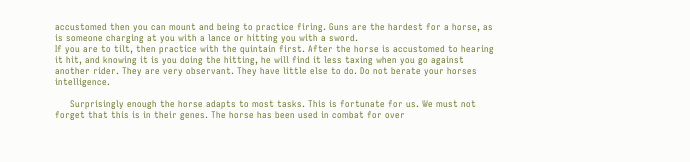accustomed then you can mount and being to practice firing. Guns are the hardest for a horse, as is someone charging at you with a lance or hitting you with a sword.
If you are to tilt, then practice with the quintain first. After the horse is accustomed to hearing it hit, and knowing it is you doing the hitting, he will find it less taxing when you go against another rider. They are very observant. They have little else to do. Do not berate your horses intelligence.

     Surprisingly enough the horse adapts to most tasks. This is fortunate for us. We must not forget that this is in their genes. The horse has been used in combat for over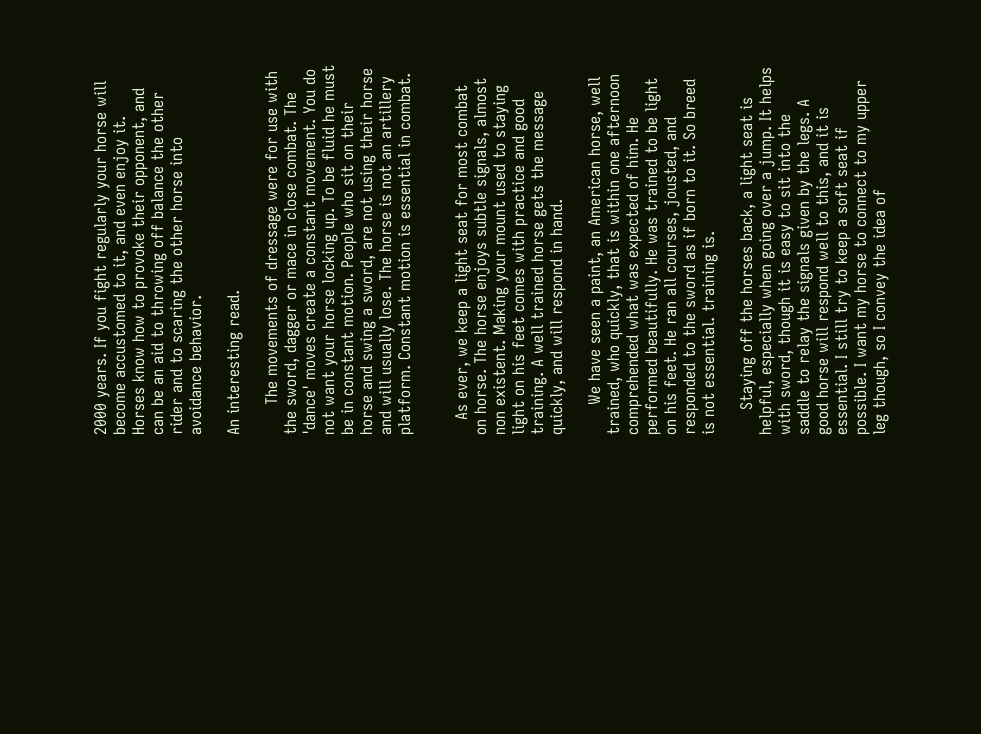2000 years. If you fight regularly your horse will become accustomed to it, and even enjoy it. Horses know how to provoke their opponent, and can be an aid to throwing off balance the other rider and to scaring the other horse into avoidance behavior.

An interesting read.

      The movements of dressage were for use with the sword, dagger or mace in close combat. The 'dance' moves create a constant movement. You do not want your horse locking up. To be fluid he must be in constant motion. People who sit on their horse and swing a sword, are not using their horse and will usually lose. The horse is not an artillery platform. Constant motion is essential in combat.


   As ever, we keep a light seat for most combat on horse. The horse enjoys subtle signals, almost non existent. Making your mount used to staying light on his feet comes with practice and good training. A well trained horse gets the message quickly, and will respond in hand.

      We have seen a paint, an American horse, well trained, who quickly, that is within one afternoon comprehended what was expected of him. He performed beautifully. He was trained to be light on his feet. He ran all courses, jousted, and responded to the sword as if born to it. So breed is not essential. training is.

     Staying off the horses back, a light seat is helpful, especially when going over a jump. It helps with sword, though it is easy to sit into the saddle to relay the signals given by the legs. A good horse will respond well to this, and it is essential. I still try to keep a soft seat if possible. I want my horse to connect to my upper leg though, so I convey the idea of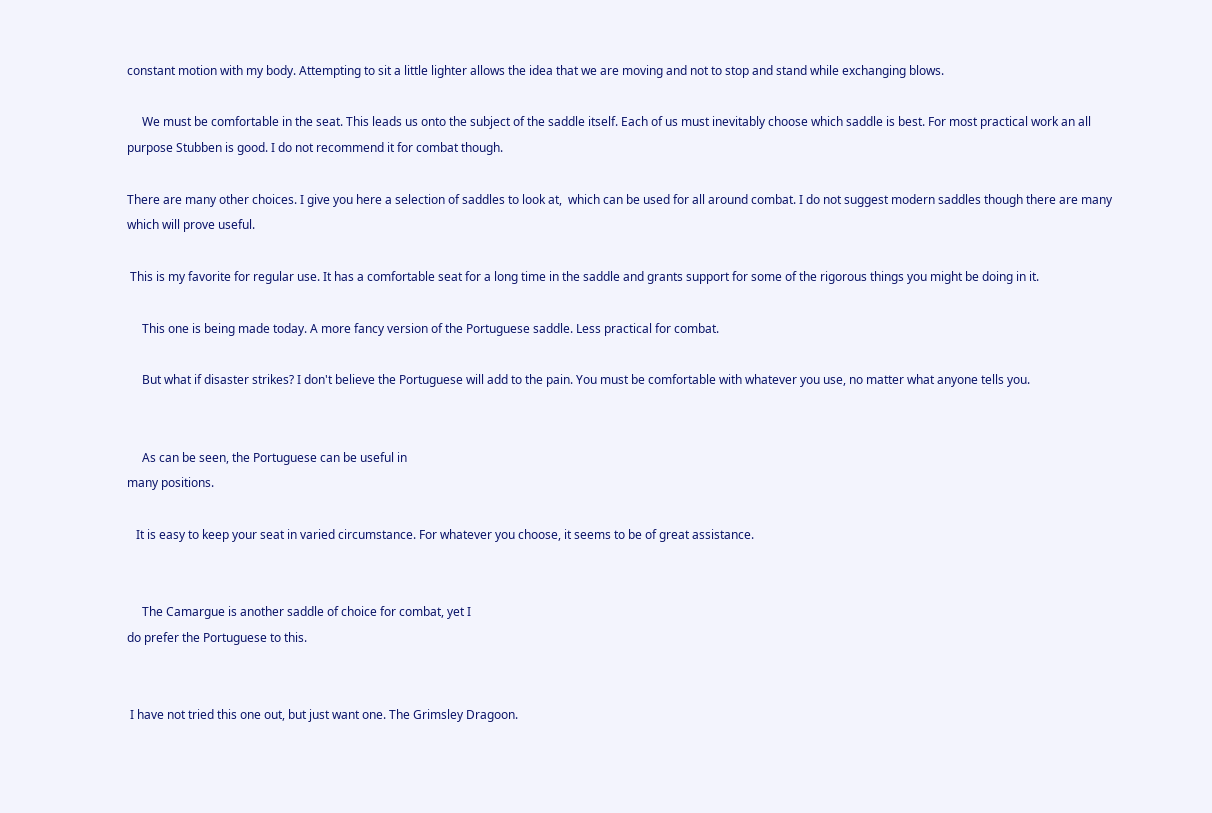constant motion with my body. Attempting to sit a little lighter allows the idea that we are moving and not to stop and stand while exchanging blows.

     We must be comfortable in the seat. This leads us onto the subject of the saddle itself. Each of us must inevitably choose which saddle is best. For most practical work an all purpose Stubben is good. I do not recommend it for combat though.

There are many other choices. I give you here a selection of saddles to look at,  which can be used for all around combat. I do not suggest modern saddles though there are many which will prove useful.

 This is my favorite for regular use. It has a comfortable seat for a long time in the saddle and grants support for some of the rigorous things you might be doing in it.

     This one is being made today. A more fancy version of the Portuguese saddle. Less practical for combat.

     But what if disaster strikes? I don't believe the Portuguese will add to the pain. You must be comfortable with whatever you use, no matter what anyone tells you.


     As can be seen, the Portuguese can be useful in
many positions.

   It is easy to keep your seat in varied circumstance. For whatever you choose, it seems to be of great assistance.


     The Camargue is another saddle of choice for combat, yet I
do prefer the Portuguese to this.


 I have not tried this one out, but just want one. The Grimsley Dragoon.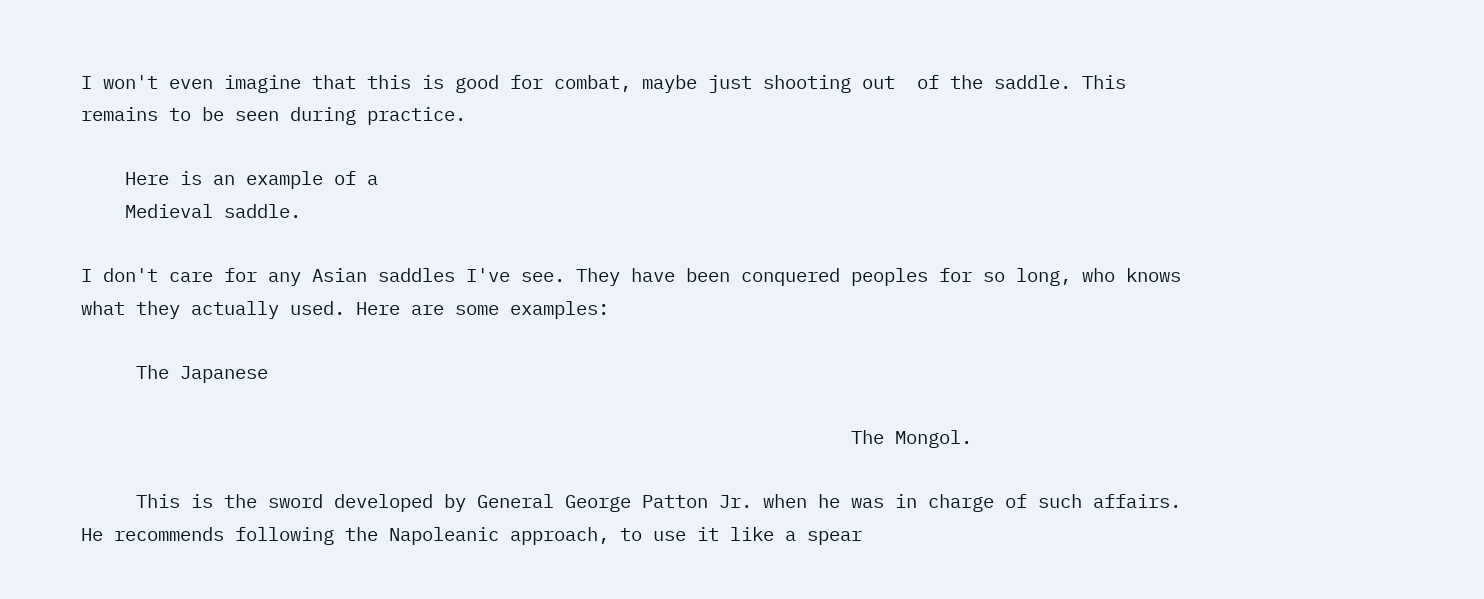I won't even imagine that this is good for combat, maybe just shooting out  of the saddle. This remains to be seen during practice.

    Here is an example of a
    Medieval saddle.

I don't care for any Asian saddles I've see. They have been conquered peoples for so long, who knows what they actually used. Here are some examples:

     The Japanese

                                                                      The Mongol.

     This is the sword developed by General George Patton Jr. when he was in charge of such affairs. He recommends following the Napoleanic approach, to use it like a spear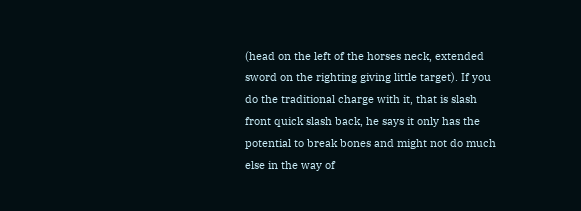(head on the left of the horses neck, extended sword on the righting giving little target). If you do the traditional charge with it, that is slash front quick slash back, he says it only has the potential to break bones and might not do much else in the way of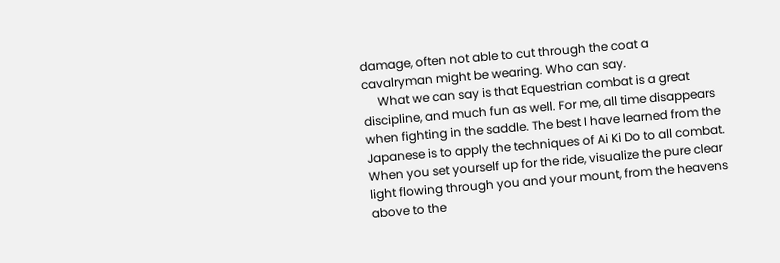damage, often not able to cut through the coat a cavalryman might be wearing. Who can say.
     What we can say is that Equestrian combat is a great discipline, and much fun as well. For me, all time disappears when fighting in the saddle. The best I have learned from the Japanese is to apply the techniques of Ai Ki Do to all combat. When you set yourself up for the ride, visualize the pure clear light flowing through you and your mount, from the heavens above to the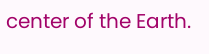center of the Earth.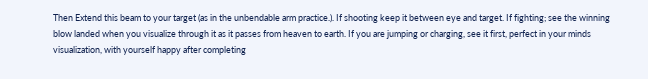Then Extend this beam to your target (as in the unbendable arm practice.). If shooting keep it between eye and target. If fighting; see the winning blow landed when you visualize through it as it passes from heaven to earth. If you are jumping or charging, see it first, perfect in your minds visualization, with yourself happy after completing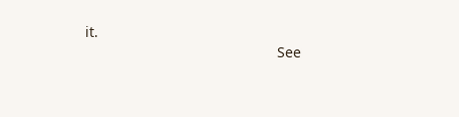it.
                                                See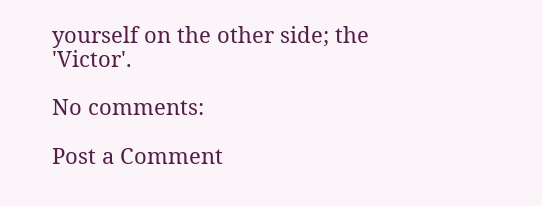yourself on the other side; the 'Victor'.

No comments:

Post a Comment